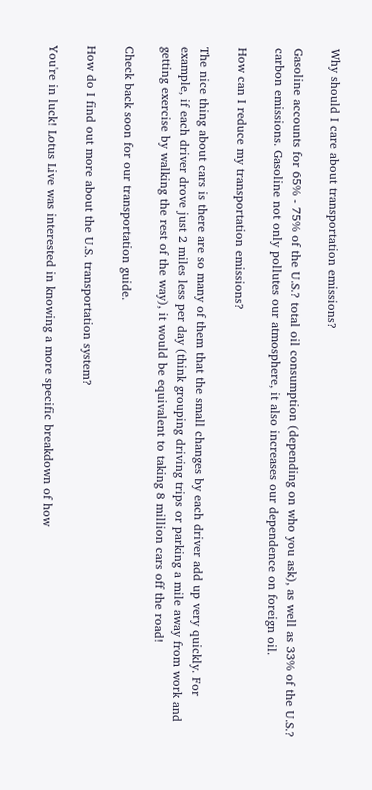Why should I care about transportation emissions?

Gasoline accounts for 65% - 75% of the U.S.? total oil consumption (depending on who you ask), as well as 33% of the U.S.? carbon emissions. Gasoline not only pollutes our atmosphere, it also increases our dependence on foreign oil.

How can I reduce my transportation emissions?

The nice thing about cars is there are so many of them that the small changes by each driver add up very quickly. For example, if each driver drove just 2 miles less per day (think grouping driving trips or parking a mile away from work and getting exercise by walking the rest of the way), it would be equivalent to taking 8 million cars off the road!

Check back soon for our transportation guide.

How do I find out more about the U.S. transportation system?

You're in luck! Lotus Live was interested in knowing a more specific breakdown of how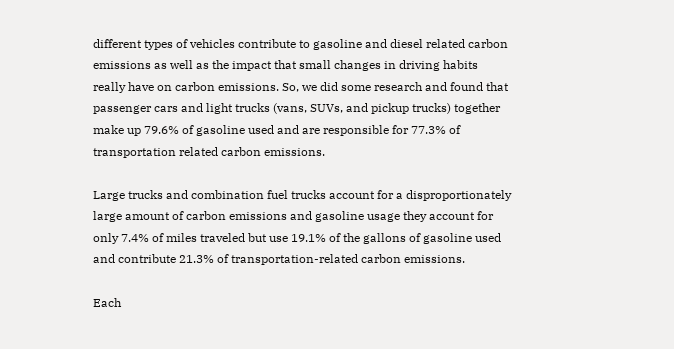different types of vehicles contribute to gasoline and diesel related carbon emissions as well as the impact that small changes in driving habits really have on carbon emissions. So, we did some research and found that passenger cars and light trucks (vans, SUVs, and pickup trucks) together make up 79.6% of gasoline used and are responsible for 77.3% of transportation related carbon emissions.

Large trucks and combination fuel trucks account for a disproportionately large amount of carbon emissions and gasoline usage they account for only 7.4% of miles traveled but use 19.1% of the gallons of gasoline used and contribute 21.3% of transportation-related carbon emissions.

Each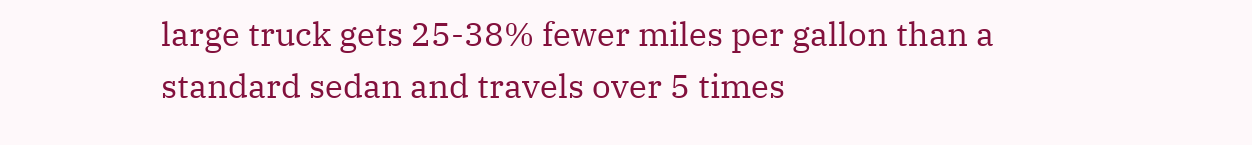large truck gets 25-38% fewer miles per gallon than a standard sedan and travels over 5 times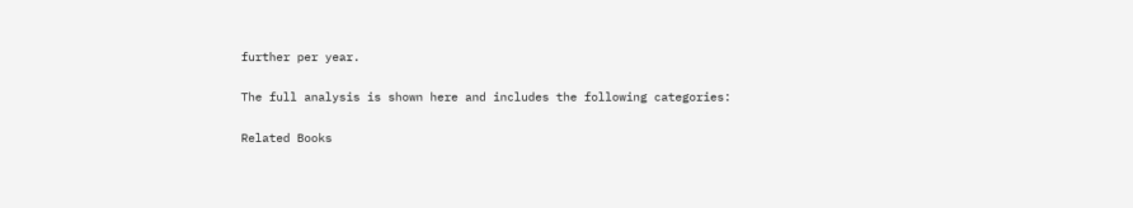further per year.

The full analysis is shown here and includes the following categories:

Related Books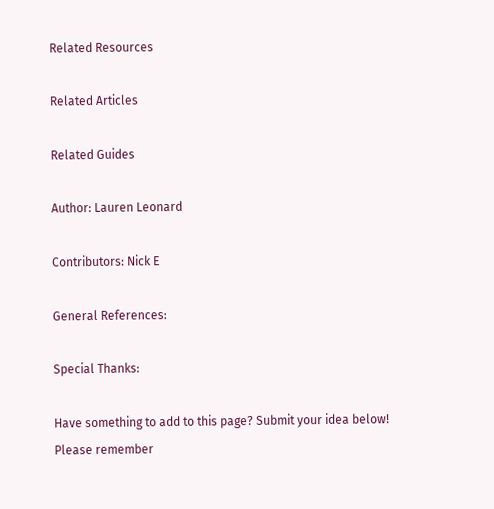Related Resources

Related Articles

Related Guides

Author: Lauren Leonard

Contributors: Nick E

General References:

Special Thanks:

Have something to add to this page? Submit your idea below!
Please remember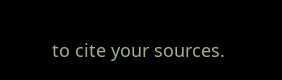to cite your sources.